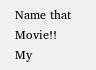Name that Movie!!
My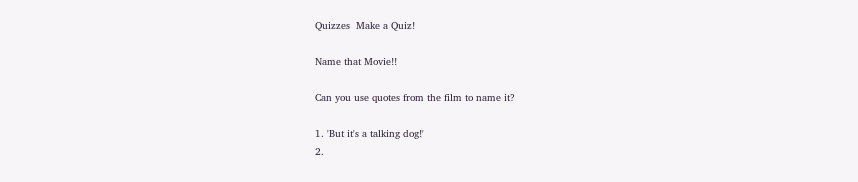Quizzes  Make a Quiz!

Name that Movie!!

Can you use quotes from the film to name it?

1. 'But it's a talking dog!'
2.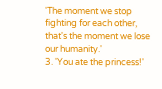'The moment we stop fighting for each other, that's the moment we lose our humanity.'
3. 'You ate the princess!'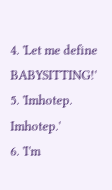4. 'Let me define BABYSITTING!'
5. 'Imhotep. Imhotep.'
6. 'I'm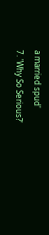a married spud'
7. 'Why So Serious?'